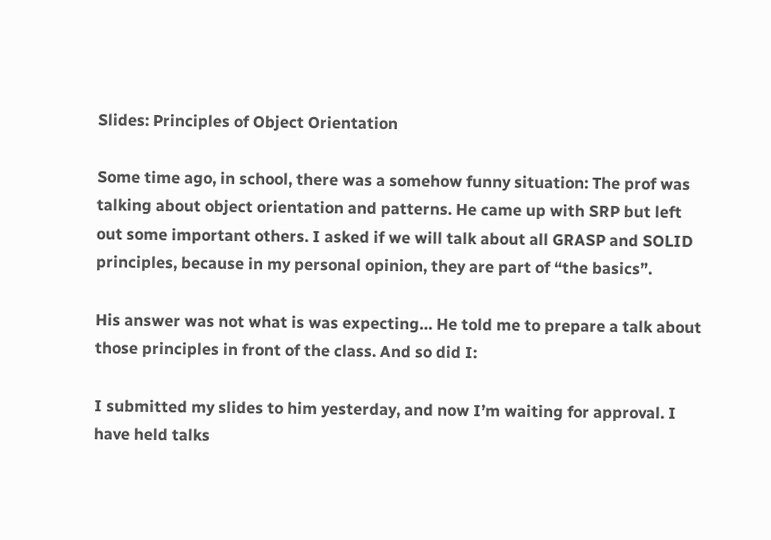Slides: Principles of Object Orientation

Some time ago, in school, there was a somehow funny situation: The prof was talking about object orientation and patterns. He came up with SRP but left out some important others. I asked if we will talk about all GRASP and SOLID principles, because in my personal opinion, they are part of “the basics”.

His answer was not what is was expecting… He told me to prepare a talk about those principles in front of the class. And so did I:

I submitted my slides to him yesterday, and now I’m waiting for approval. I have held talks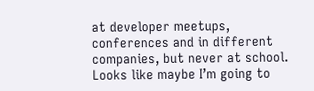at developer meetups, conferences and in different companies, but never at school. Looks like maybe I’m going to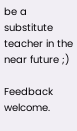be a substitute teacher in the near future ;)

Feedback welcome.